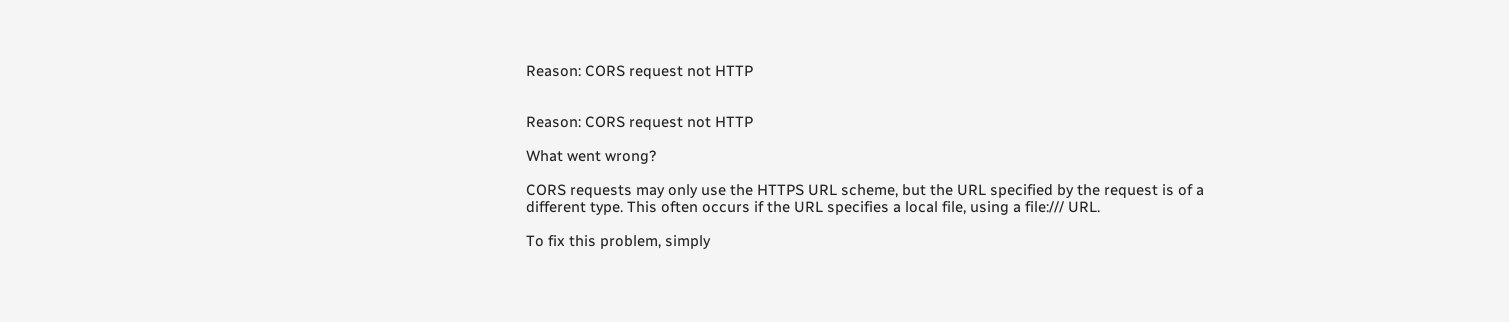Reason: CORS request not HTTP


Reason: CORS request not HTTP

What went wrong?

CORS requests may only use the HTTPS URL scheme, but the URL specified by the request is of a different type. This often occurs if the URL specifies a local file, using a file:/// URL.

To fix this problem, simply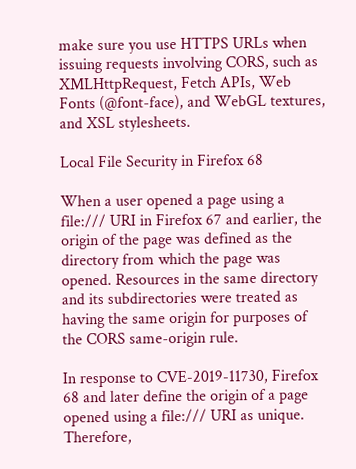make sure you use HTTPS URLs when issuing requests involving CORS, such as XMLHttpRequest, Fetch APIs, Web Fonts (@font-face), and WebGL textures, and XSL stylesheets.

Local File Security in Firefox 68

When a user opened a page using a file:/// URI in Firefox 67 and earlier, the origin of the page was defined as the directory from which the page was opened. Resources in the same directory and its subdirectories were treated as having the same origin for purposes of the CORS same-origin rule.

In response to CVE-2019-11730, Firefox 68 and later define the origin of a page opened using a file:/// URI as unique. Therefore,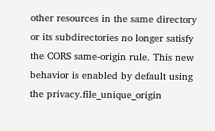other resources in the same directory or its subdirectories no longer satisfy the CORS same-origin rule. This new behavior is enabled by default using the privacy.file_unique_origin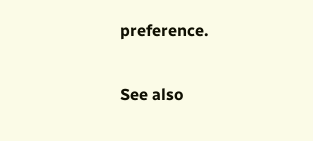preference.

See also